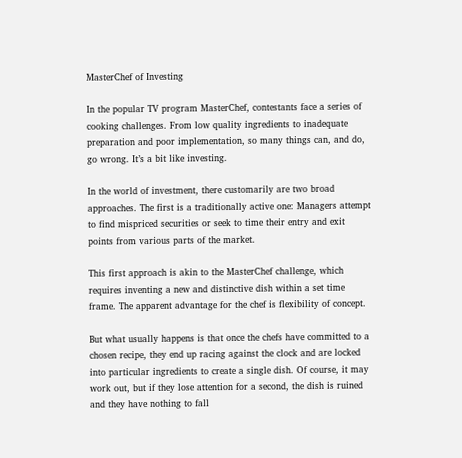MasterChef of Investing

In the popular TV program MasterChef, contestants face a series of cooking challenges. From low quality ingredients to inadequate preparation and poor implementation, so many things can, and do, go wrong. It’s a bit like investing.

In the world of investment, there customarily are two broad approaches. The first is a traditionally active one: Managers attempt to find mispriced securities or seek to time their entry and exit points from various parts of the market.

This first approach is akin to the MasterChef challenge, which requires inventing a new and distinctive dish within a set time frame. The apparent advantage for the chef is flexibility of concept.

But what usually happens is that once the chefs have committed to a chosen recipe, they end up racing against the clock and are locked into particular ingredients to create a single dish. Of course, it may work out, but if they lose attention for a second, the dish is ruined and they have nothing to fall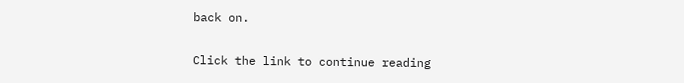back on.

Click the link to continue reading